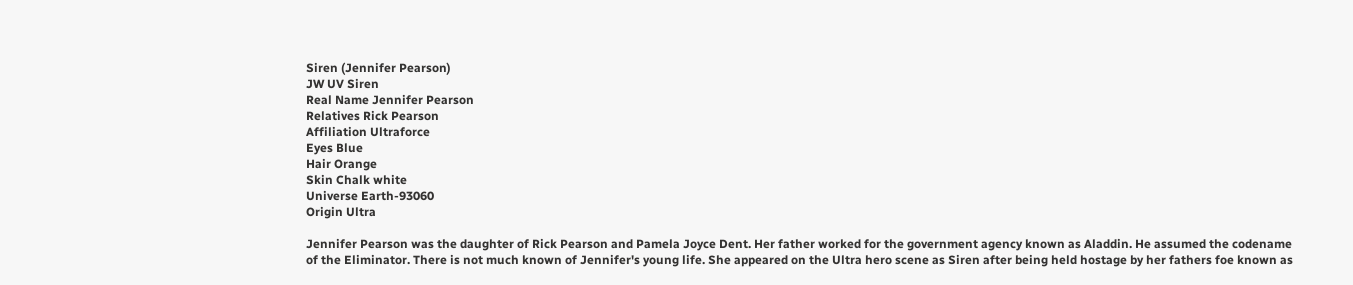Siren (Jennifer Pearson)
JW UV Siren
Real Name Jennifer Pearson
Relatives Rick Pearson
Affiliation Ultraforce
Eyes Blue
Hair Orange
Skin Chalk white
Universe Earth-93060
Origin Ultra

Jennifer Pearson was the daughter of Rick Pearson and Pamela Joyce Dent. Her father worked for the government agency known as Aladdin. He assumed the codename of the Eliminator. There is not much known of Jennifer's young life. She appeared on the Ultra hero scene as Siren after being held hostage by her fathers foe known as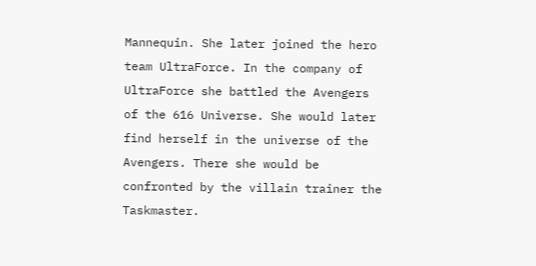Mannequin. She later joined the hero team UltraForce. In the company of UltraForce she battled the Avengers of the 616 Universe. She would later find herself in the universe of the Avengers. There she would be confronted by the villain trainer the Taskmaster.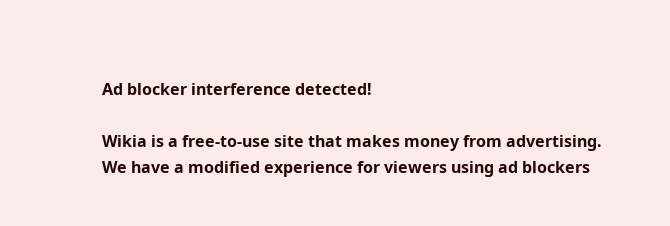Ad blocker interference detected!

Wikia is a free-to-use site that makes money from advertising. We have a modified experience for viewers using ad blockers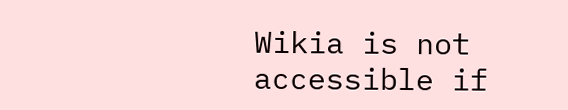Wikia is not accessible if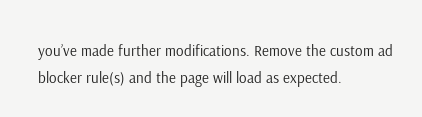you’ve made further modifications. Remove the custom ad blocker rule(s) and the page will load as expected.